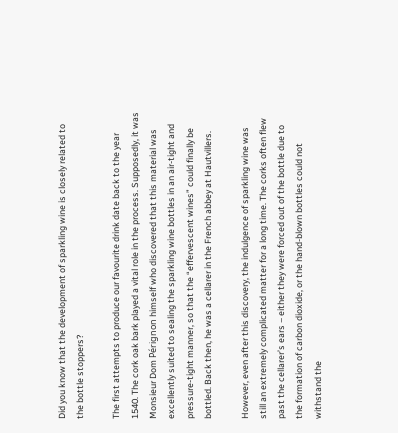Did you know that the development of sparkling wine is closely related to the bottle stoppers?

The first attempts to produce our favourite drink date back to the year 1540. The cork oak bark played a vital role in the process. Supposedly, it was Monsieur Dom Pérignon himself who discovered that this material was excellently suited to sealing the sparkling wine bottles in an air-tight and pressure-tight manner, so that the “effervescent wines” could finally be bottled. Back then, he was a cellarer in the French abbey at Hautvillers.

However, even after this discovery, the indulgence of sparkling wine was still an extremely complicated matter for a long time. The corks often flew past the cellarer’s ears – either they were forced out of the bottle due to the formation of carbon dioxide, or the hand-blown bottles could not withstand the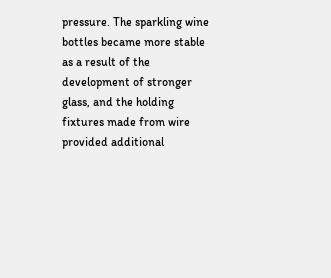pressure. The sparkling wine bottles became more stable as a result of the development of stronger glass, and the holding fixtures made from wire provided additional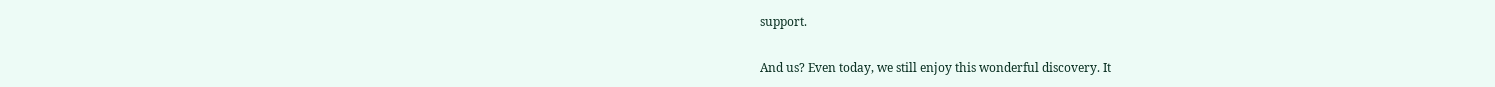support.

And us? Even today, we still enjoy this wonderful discovery. It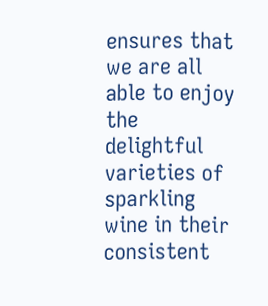ensures that we are all able to enjoy the delightful varieties of sparkling wine in their consistent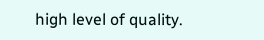high level of quality.